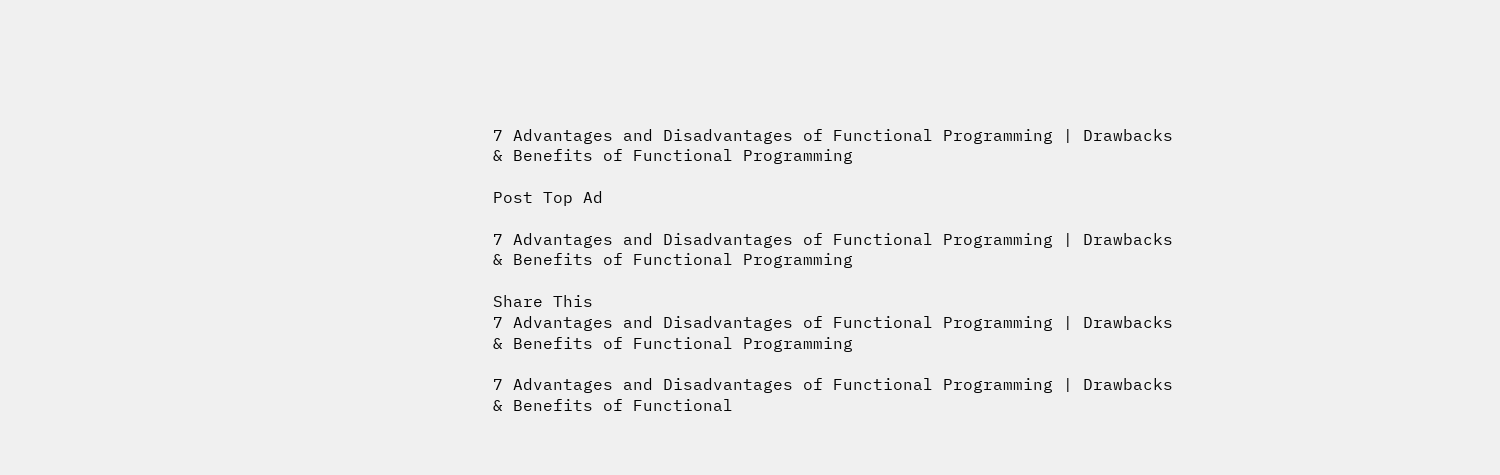7 Advantages and Disadvantages of Functional Programming | Drawbacks & Benefits of Functional Programming

Post Top Ad

7 Advantages and Disadvantages of Functional Programming | Drawbacks & Benefits of Functional Programming

Share This
7 Advantages and Disadvantages of Functional Programming | Drawbacks & Benefits of Functional Programming

7 Advantages and Disadvantages of Functional Programming | Drawbacks & Benefits of Functional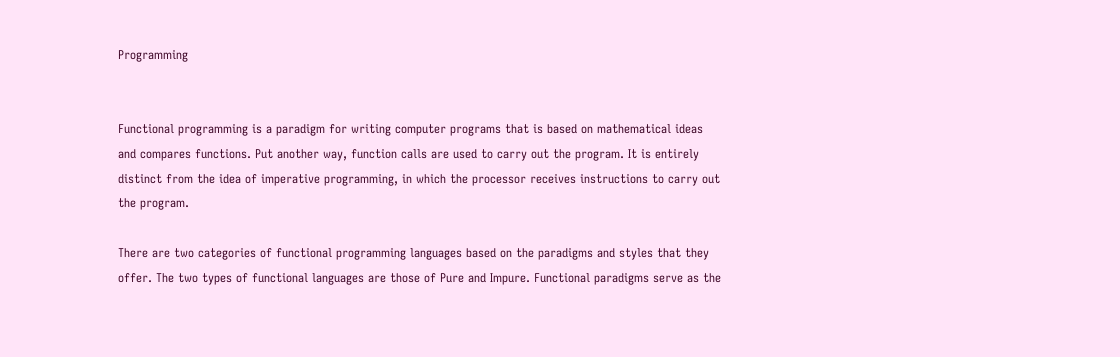Programming


Functional programming is a paradigm for writing computer programs that is based on mathematical ideas and compares functions. Put another way, function calls are used to carry out the program. It is entirely distinct from the idea of imperative programming, in which the processor receives instructions to carry out the program.

There are two categories of functional programming languages based on the paradigms and styles that they offer. The two types of functional languages are those of Pure and Impure. Functional paradigms serve as the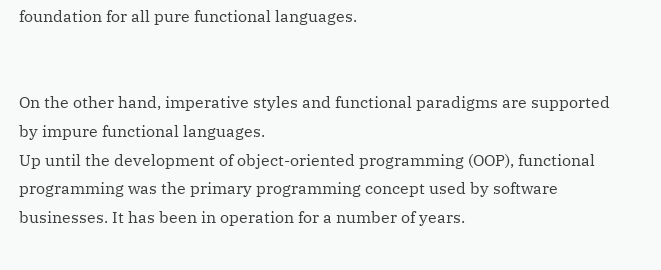foundation for all pure functional languages.


On the other hand, imperative styles and functional paradigms are supported by impure functional languages.
Up until the development of object-oriented programming (OOP), functional programming was the primary programming concept used by software businesses. It has been in operation for a number of years.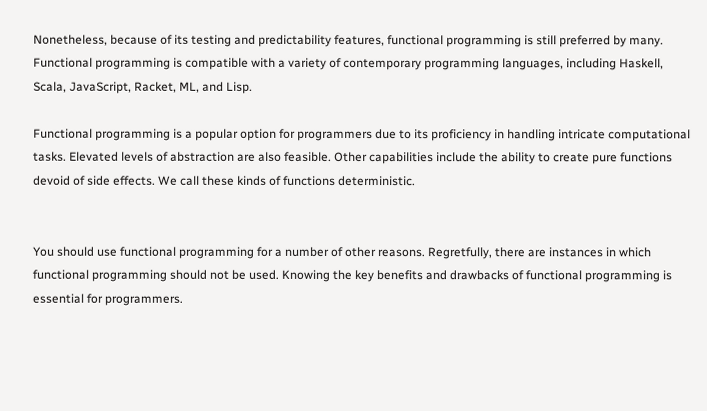Nonetheless, because of its testing and predictability features, functional programming is still preferred by many. Functional programming is compatible with a variety of contemporary programming languages, including Haskell, Scala, JavaScript, Racket, ML, and Lisp.

Functional programming is a popular option for programmers due to its proficiency in handling intricate computational tasks. Elevated levels of abstraction are also feasible. Other capabilities include the ability to create pure functions devoid of side effects. We call these kinds of functions deterministic.


You should use functional programming for a number of other reasons. Regretfully, there are instances in which functional programming should not be used. Knowing the key benefits and drawbacks of functional programming is essential for programmers.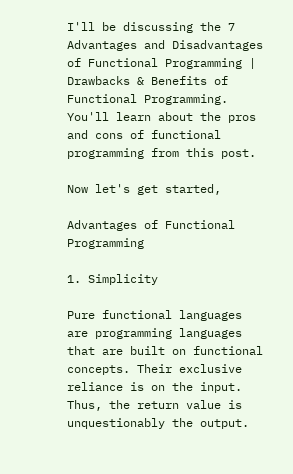I'll be discussing the 7 Advantages and Disadvantages of Functional Programming | Drawbacks & Benefits of Functional Programming. You'll learn about the pros and cons of functional programming from this post.

Now let's get started,

Advantages of Functional Programming

1. Simplicity

Pure functional languages are programming languages that are built on functional concepts. Their exclusive reliance is on the input. Thus, the return value is unquestionably the output.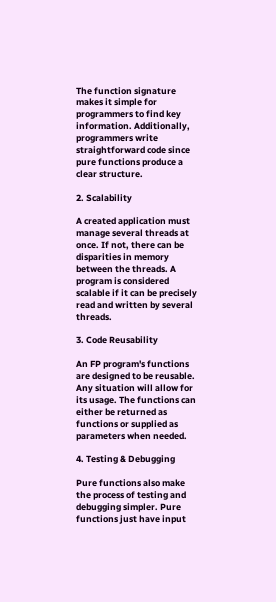The function signature makes it simple for programmers to find key information. Additionally, programmers write straightforward code since pure functions produce a clear structure.

2. Scalability

A created application must manage several threads at once. If not, there can be disparities in memory between the threads. A program is considered scalable if it can be precisely read and written by several threads.

3. Code Reusability

An FP program's functions are designed to be reusable. Any situation will allow for its usage. The functions can either be returned as functions or supplied as parameters when needed.

4. Testing & Debugging

Pure functions also make the process of testing and debugging simpler. Pure functions just have input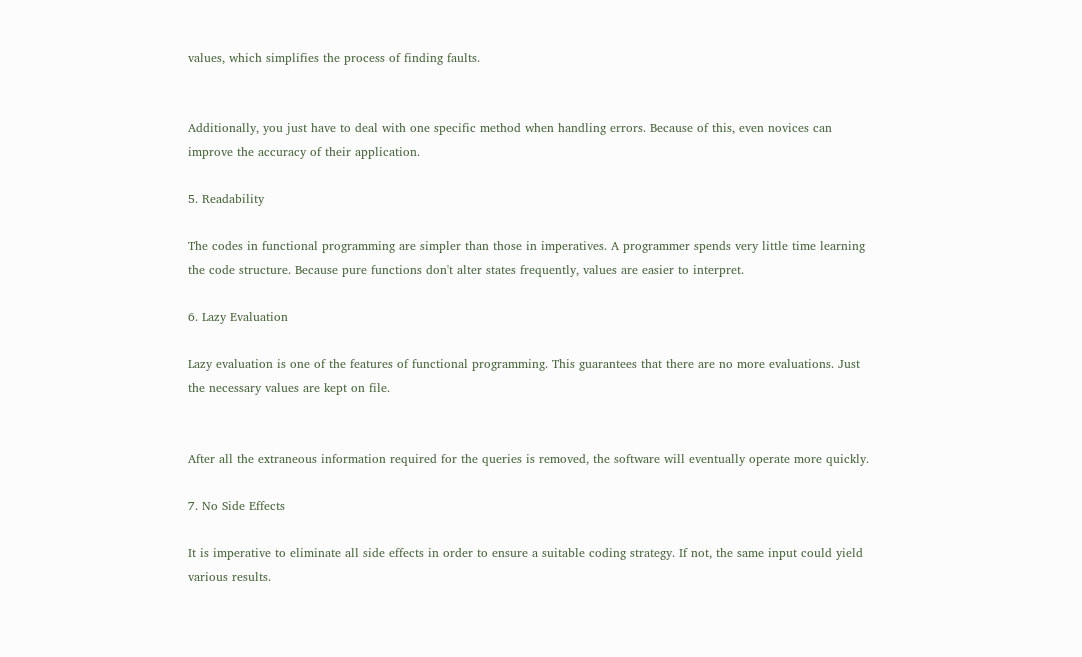values, which simplifies the process of finding faults.


Additionally, you just have to deal with one specific method when handling errors. Because of this, even novices can improve the accuracy of their application.

5. Readability

The codes in functional programming are simpler than those in imperatives. A programmer spends very little time learning the code structure. Because pure functions don't alter states frequently, values are easier to interpret.

6. Lazy Evaluation

Lazy evaluation is one of the features of functional programming. This guarantees that there are no more evaluations. Just the necessary values are kept on file.


After all the extraneous information required for the queries is removed, the software will eventually operate more quickly.

7. No Side Effects

It is imperative to eliminate all side effects in order to ensure a suitable coding strategy. If not, the same input could yield various results.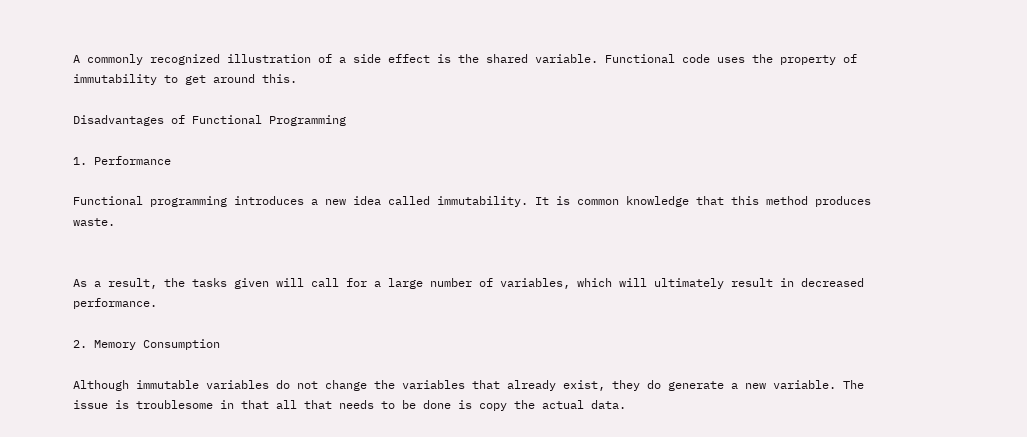A commonly recognized illustration of a side effect is the shared variable. Functional code uses the property of immutability to get around this.

Disadvantages of Functional Programming

1. Performance

Functional programming introduces a new idea called immutability. It is common knowledge that this method produces waste.


As a result, the tasks given will call for a large number of variables, which will ultimately result in decreased performance.

2. Memory Consumption

Although immutable variables do not change the variables that already exist, they do generate a new variable. The issue is troublesome in that all that needs to be done is copy the actual data.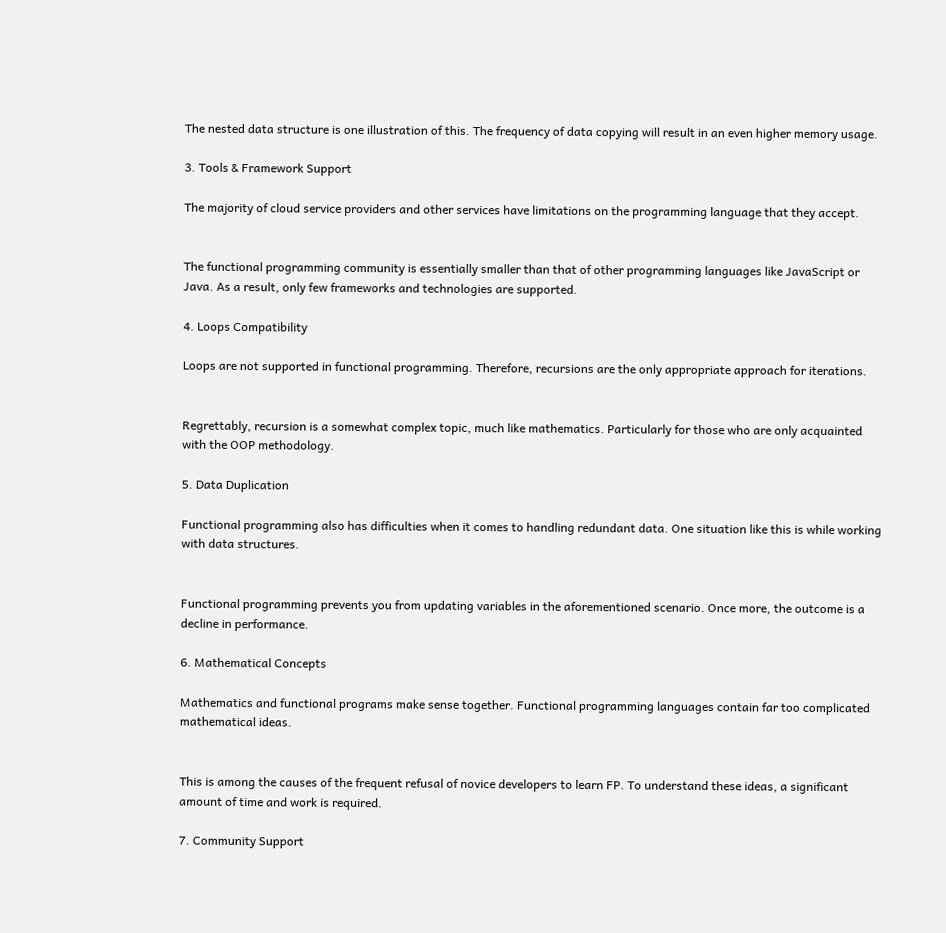The nested data structure is one illustration of this. The frequency of data copying will result in an even higher memory usage.

3. Tools & Framework Support

The majority of cloud service providers and other services have limitations on the programming language that they accept.


The functional programming community is essentially smaller than that of other programming languages like JavaScript or Java. As a result, only few frameworks and technologies are supported.

4. Loops Compatibility

Loops are not supported in functional programming. Therefore, recursions are the only appropriate approach for iterations.


Regrettably, recursion is a somewhat complex topic, much like mathematics. Particularly for those who are only acquainted with the OOP methodology.

5. Data Duplication

Functional programming also has difficulties when it comes to handling redundant data. One situation like this is while working with data structures.


Functional programming prevents you from updating variables in the aforementioned scenario. Once more, the outcome is a decline in performance.

6. Mathematical Concepts

Mathematics and functional programs make sense together. Functional programming languages contain far too complicated mathematical ideas.


This is among the causes of the frequent refusal of novice developers to learn FP. To understand these ideas, a significant amount of time and work is required.

7. Community Support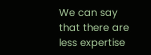We can say that there are less expertise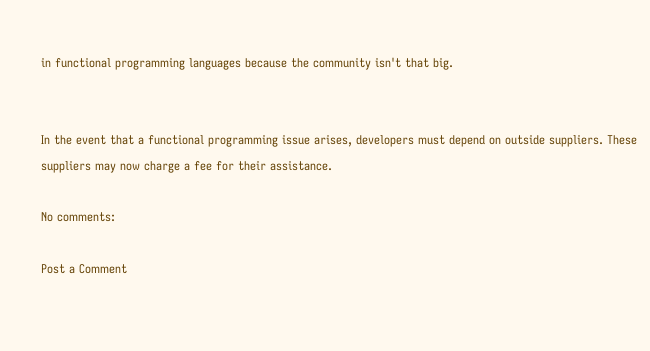in functional programming languages because the community isn't that big.


In the event that a functional programming issue arises, developers must depend on outside suppliers. These suppliers may now charge a fee for their assistance.

No comments:

Post a Comment